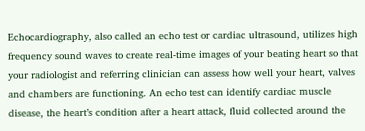Echocardiography, also called an echo test or cardiac ultrasound, utilizes high frequency sound waves to create real-time images of your beating heart so that your radiologist and referring clinician can assess how well your heart, valves and chambers are functioning. An echo test can identify cardiac muscle disease, the heart’s condition after a heart attack, fluid collected around the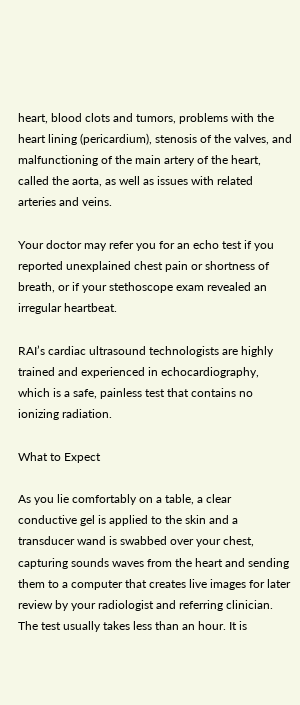heart, blood clots and tumors, problems with the heart lining (pericardium), stenosis of the valves, and malfunctioning of the main artery of the heart, called the aorta, as well as issues with related arteries and veins.

Your doctor may refer you for an echo test if you reported unexplained chest pain or shortness of breath, or if your stethoscope exam revealed an irregular heartbeat.

RAI’s cardiac ultrasound technologists are highly trained and experienced in echocardiography, which is a safe, painless test that contains no ionizing radiation.

What to Expect

As you lie comfortably on a table, a clear conductive gel is applied to the skin and a transducer wand is swabbed over your chest, capturing sounds waves from the heart and sending them to a computer that creates live images for later review by your radiologist and referring clinician. The test usually takes less than an hour. It is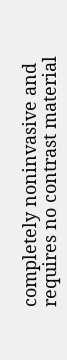completely noninvasive and requires no contrast material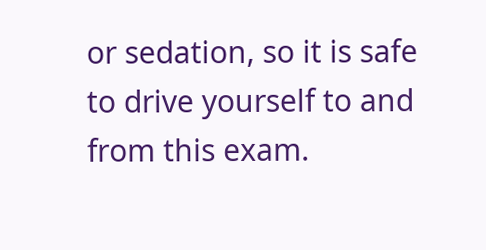or sedation, so it is safe to drive yourself to and from this exam.